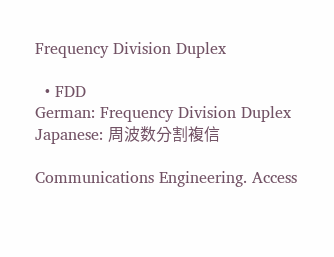Frequency Division Duplex

  • FDD
German: Frequency Division Duplex
Japanese: 周波数分割複信

Communications Engineering. Access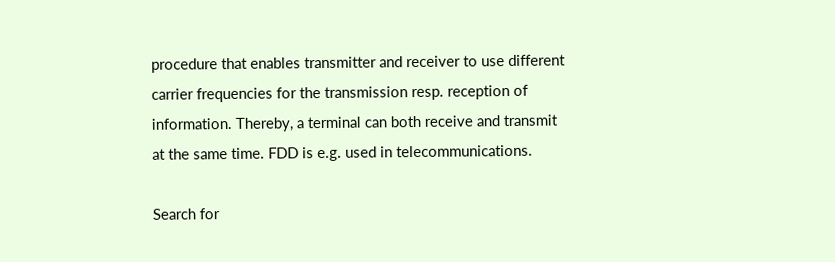procedure that enables transmitter and receiver to use different carrier frequencies for the transmission resp. reception of information. Thereby, a terminal can both receive and transmit at the same time. FDD is e.g. used in telecommunications.

Search for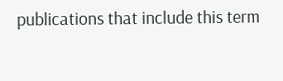publications that include this term